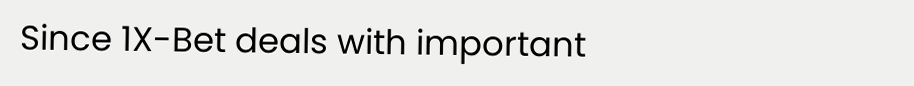Since 1X-Bet deals with important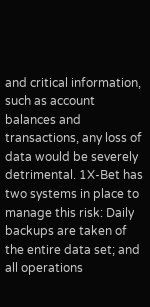and critical information, such as account balances and transactions, any loss of data would be severely detrimental. 1X-Bet has two systems in place to manage this risk: Daily backups are taken of the entire data set; and all operations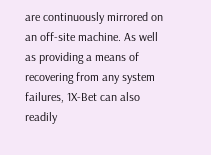are continuously mirrored on an off-site machine. As well as providing a means of recovering from any system failures, 1X-Bet can also readily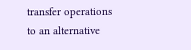transfer operations to an alternative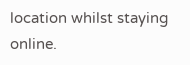location whilst staying online.